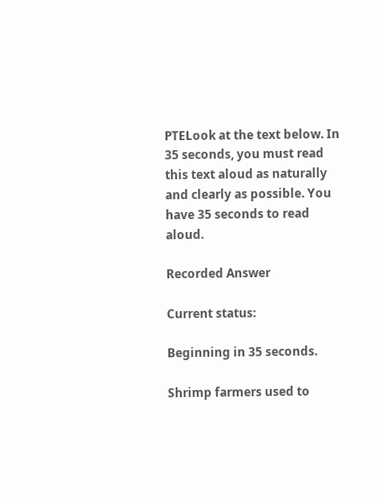PTELook at the text below. In 35 seconds, you must read this text aloud as naturally and clearly as possible. You have 35 seconds to read aloud.

Recorded Answer

Current status:

Beginning in 35 seconds.

Shrimp farmers used to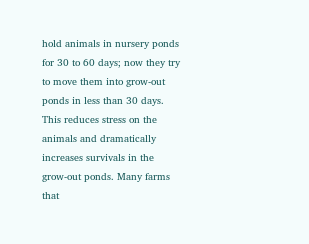hold animals in nursery ponds for 30 to 60 days; now they try to move them into grow-out ponds in less than 30 days. This reduces stress on the animals and dramatically increases survivals in the grow-out ponds. Many farms that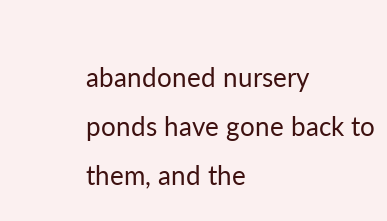abandoned nursery ponds have gone back to them, and the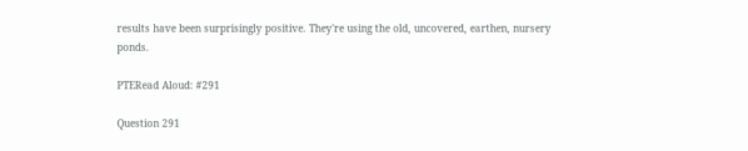results have been surprisingly positive. They're using the old, uncovered, earthen, nursery ponds.

PTERead Aloud: #291

Question 291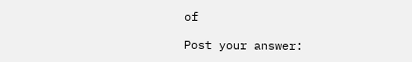of

Post your answer: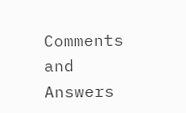Comments and Answers